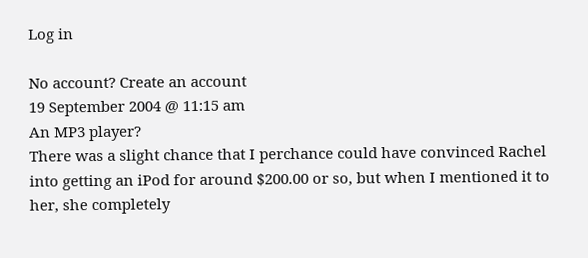Log in

No account? Create an account
19 September 2004 @ 11:15 am
An MP3 player?
There was a slight chance that I perchance could have convinced Rachel into getting an iPod for around $200.00 or so, but when I mentioned it to her, she completely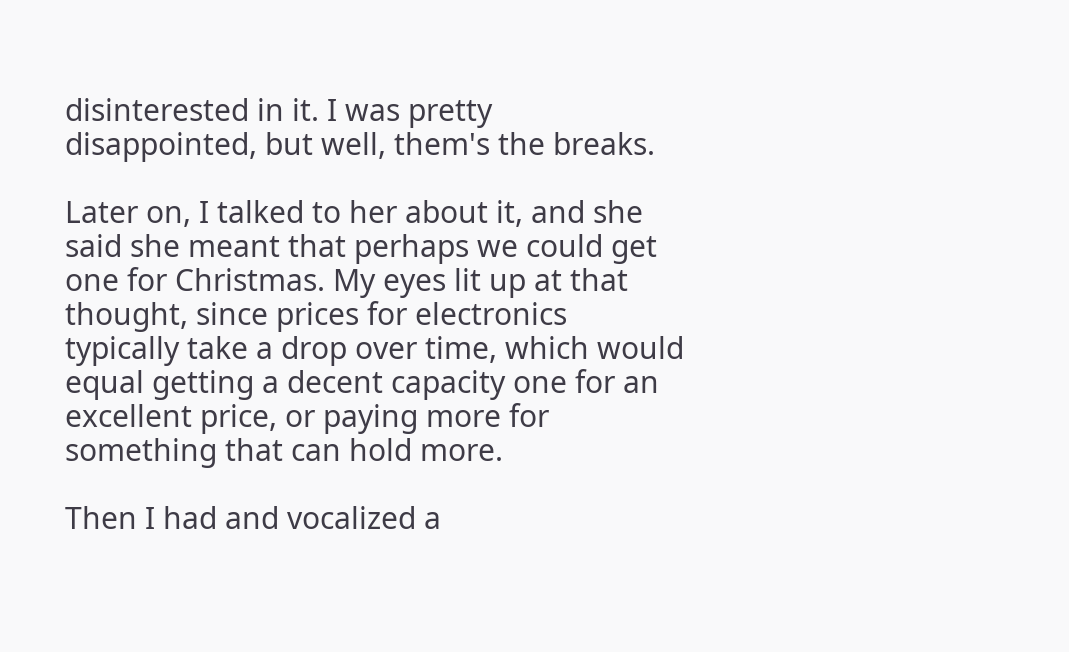disinterested in it. I was pretty disappointed, but well, them's the breaks.

Later on, I talked to her about it, and she said she meant that perhaps we could get one for Christmas. My eyes lit up at that thought, since prices for electronics typically take a drop over time, which would equal getting a decent capacity one for an excellent price, or paying more for something that can hold more.

Then I had and vocalized a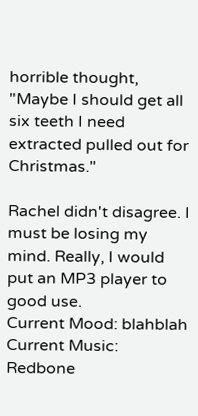horrible thought, "Maybe I should get all six teeth I need extracted pulled out for Christmas."

Rachel didn't disagree. I must be losing my mind. Really, I would put an MP3 player to good use.
Current Mood: blahblah
Current Music: Redbone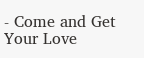- Come and Get Your Love